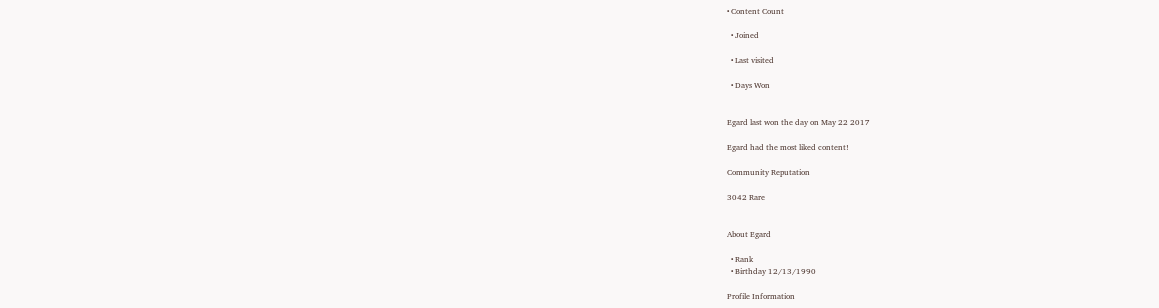• Content Count

  • Joined

  • Last visited

  • Days Won


Egard last won the day on May 22 2017

Egard had the most liked content!

Community Reputation

3042 Rare


About Egard

  • Rank
  • Birthday 12/13/1990

Profile Information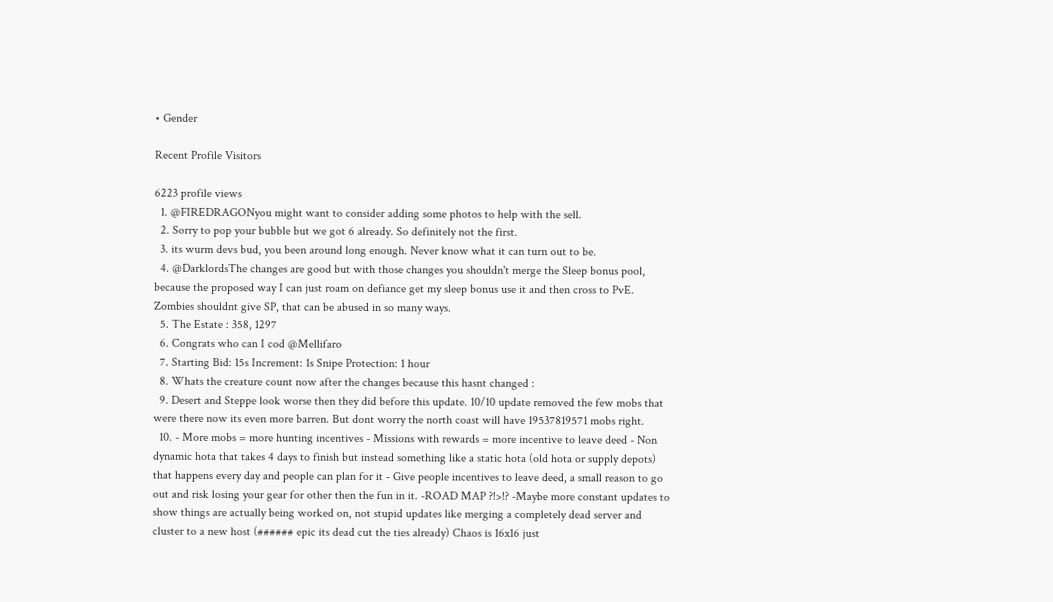• Gender

Recent Profile Visitors

6223 profile views
  1. @FIREDRAGONyou might want to consider adding some photos to help with the sell.
  2. Sorry to pop your bubble but we got 6 already. So definitely not the first.
  3. its wurm devs bud, you been around long enough. Never know what it can turn out to be.
  4. @DarklordsThe changes are good but with those changes you shouldn't merge the Sleep bonus pool, because the proposed way I can just roam on defiance get my sleep bonus use it and then cross to PvE. Zombies shouldnt give SP, that can be abused in so many ways.
  5. The Estate : 358, 1297
  6. Congrats who can I cod @Mellifaro
  7. Starting Bid: 15s Increment: 1s Snipe Protection: 1 hour
  8. Whats the creature count now after the changes because this hasnt changed :
  9. Desert and Steppe look worse then they did before this update. 10/10 update removed the few mobs that were there now its even more barren. But dont worry the north coast will have 19537819571 mobs right.
  10. - More mobs = more hunting incentives - Missions with rewards = more incentive to leave deed - Non dynamic hota that takes 4 days to finish but instead something like a static hota (old hota or supply depots) that happens every day and people can plan for it - Give people incentives to leave deed, a small reason to go out and risk losing your gear for other then the fun in it. -ROAD MAP ?!>!? -Maybe more constant updates to show things are actually being worked on, not stupid updates like merging a completely dead server and cluster to a new host (###### epic its dead cut the ties already) Chaos is 16x16 just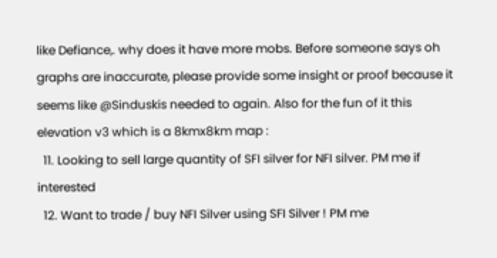like Defiance,. why does it have more mobs. Before someone says oh graphs are inaccurate, please provide some insight or proof because it seems like @Sinduskis needed to again. Also for the fun of it this elevation v3 which is a 8kmx8km map :
  11. Looking to sell large quantity of SFI silver for NFI silver. PM me if interested
  12. Want to trade / buy NFI Silver using SFI Silver ! PM me